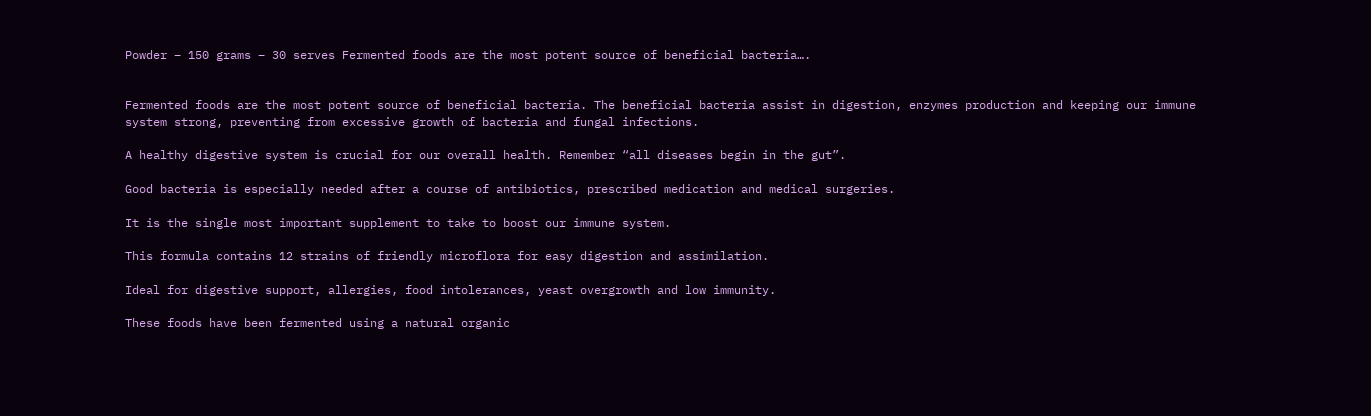Powder – 150 grams – 30 serves Fermented foods are the most potent source of beneficial bacteria….


Fermented foods are the most potent source of beneficial bacteria. The beneficial bacteria assist in digestion, enzymes production and keeping our immune system strong, preventing from excessive growth of bacteria and fungal infections.

A healthy digestive system is crucial for our overall health. Remember “all diseases begin in the gut”.

Good bacteria is especially needed after a course of antibiotics, prescribed medication and medical surgeries.

It is the single most important supplement to take to boost our immune system.

This formula contains 12 strains of friendly microflora for easy digestion and assimilation.

Ideal for digestive support, allergies, food intolerances, yeast overgrowth and low immunity.

These foods have been fermented using a natural organic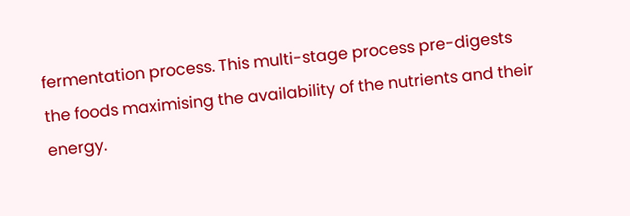fermentation process. This multi-stage process pre-digests the foods maximising the availability of the nutrients and their energy.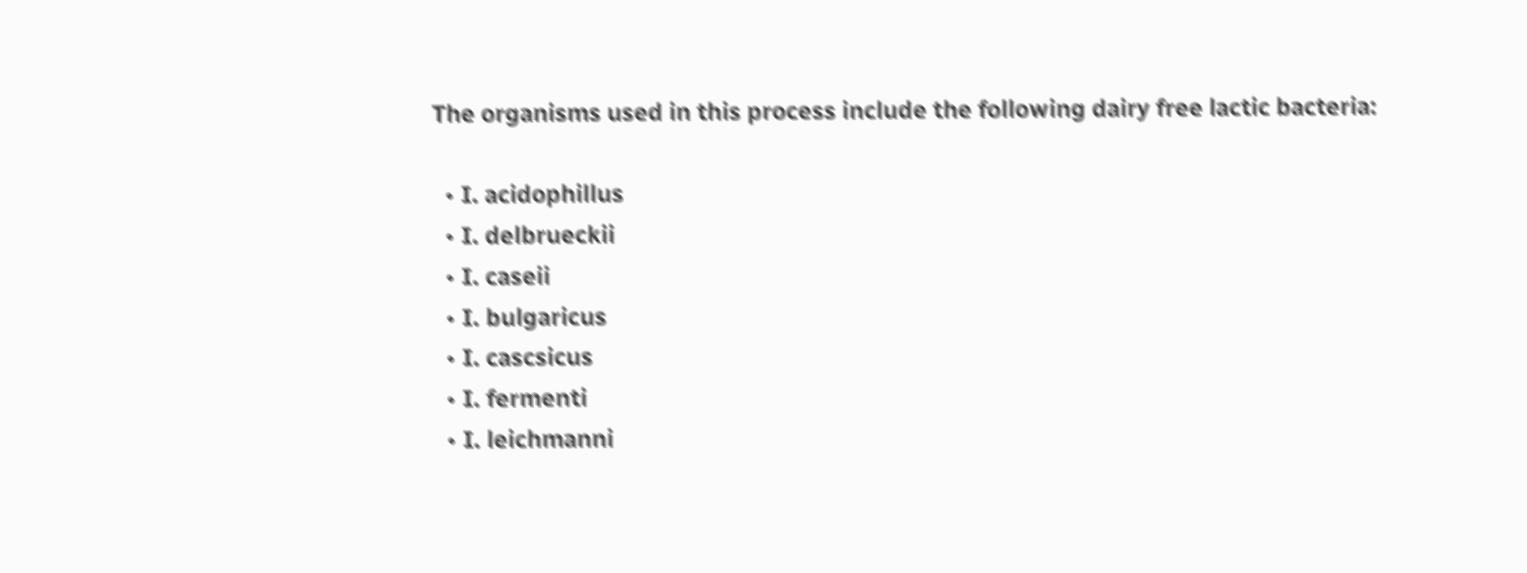The organisms used in this process include the following dairy free lactic bacteria:

  • I. acidophillus
  • I. delbrueckii
  • I. caseii
  • I. bulgaricus
  • I. cascsicus
  • I. fermenti
  • I. leichmanni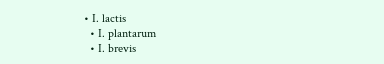• I. lactis
  • I. plantarum
  • I. brevis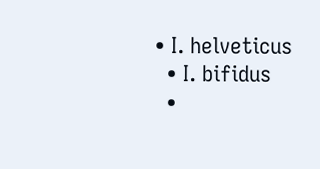• I. helveticus
  • I. bifidus
  •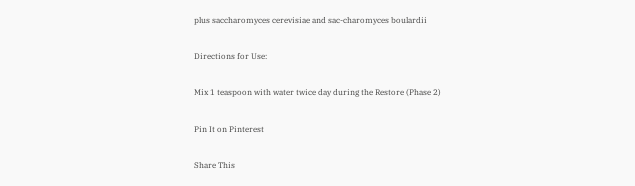plus saccharomyces cerevisiae and sac-charomyces boulardii

Directions for Use:

Mix 1 teaspoon with water twice day during the Restore (Phase 2)

Pin It on Pinterest

Share This